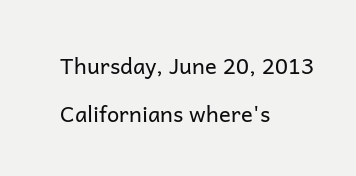Thursday, June 20, 2013

Californians where's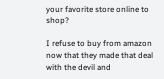your favorite store online to shop?

I refuse to buy from amazon now that they made that deal with the devil and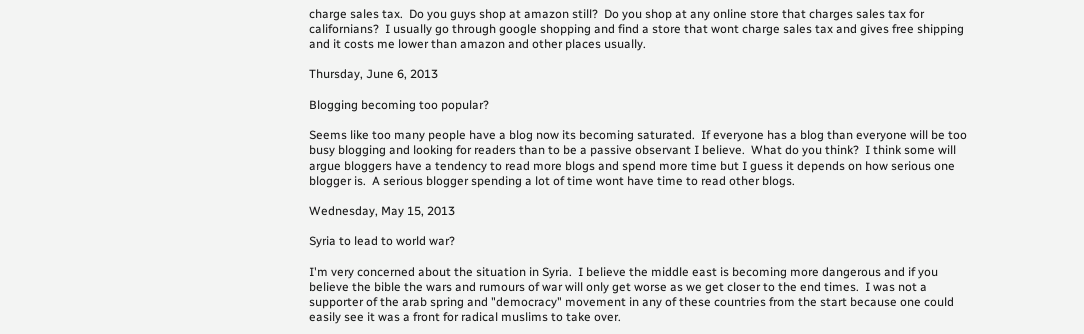charge sales tax.  Do you guys shop at amazon still?  Do you shop at any online store that charges sales tax for californians?  I usually go through google shopping and find a store that wont charge sales tax and gives free shipping and it costs me lower than amazon and other places usually.

Thursday, June 6, 2013

Blogging becoming too popular?

Seems like too many people have a blog now its becoming saturated.  If everyone has a blog than everyone will be too busy blogging and looking for readers than to be a passive observant I believe.  What do you think?  I think some will argue bloggers have a tendency to read more blogs and spend more time but I guess it depends on how serious one blogger is.  A serious blogger spending a lot of time wont have time to read other blogs.

Wednesday, May 15, 2013

Syria to lead to world war?

I'm very concerned about the situation in Syria.  I believe the middle east is becoming more dangerous and if you believe the bible the wars and rumours of war will only get worse as we get closer to the end times.  I was not a supporter of the arab spring and "democracy" movement in any of these countries from the start because one could easily see it was a front for radical muslims to take over.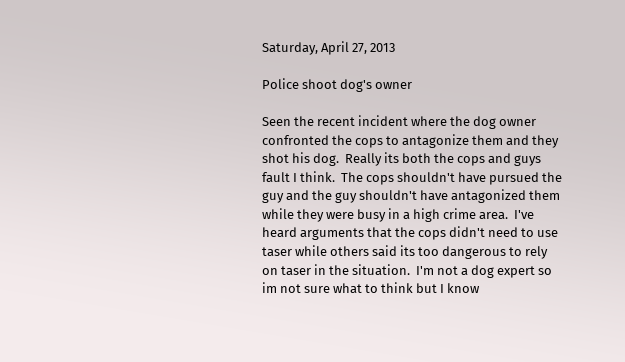Saturday, April 27, 2013

Police shoot dog's owner

Seen the recent incident where the dog owner confronted the cops to antagonize them and they shot his dog.  Really its both the cops and guys fault I think.  The cops shouldn't have pursued the guy and the guy shouldn't have antagonized them while they were busy in a high crime area.  I've heard arguments that the cops didn't need to use taser while others said its too dangerous to rely on taser in the situation.  I'm not a dog expert so im not sure what to think but I know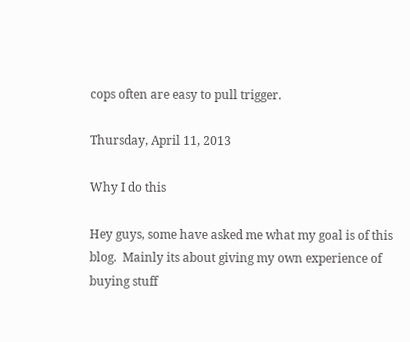cops often are easy to pull trigger.

Thursday, April 11, 2013

Why I do this

Hey guys, some have asked me what my goal is of this blog.  Mainly its about giving my own experience of buying stuff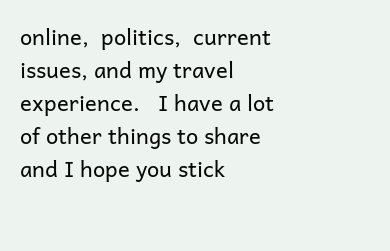online,  politics,  current issues, and my travel experience.   I have a lot of other things to share and I hope you stick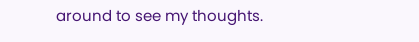around to see my thoughts.